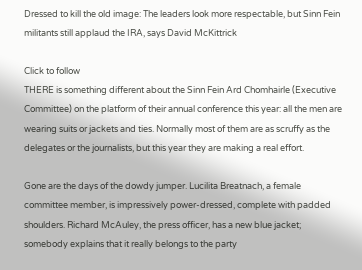Dressed to kill the old image: The leaders look more respectable, but Sinn Fein militants still applaud the IRA, says David McKittrick

Click to follow
THERE is something different about the Sinn Fein Ard Chomhairle (Executive Committee) on the platform of their annual conference this year: all the men are wearing suits or jackets and ties. Normally most of them are as scruffy as the delegates or the journalists, but this year they are making a real effort.

Gone are the days of the dowdy jumper. Lucilita Breatnach, a female committee member, is impressively power-dressed, complete with padded shoulders. Richard McAuley, the press officer, has a new blue jacket; somebody explains that it really belongs to the party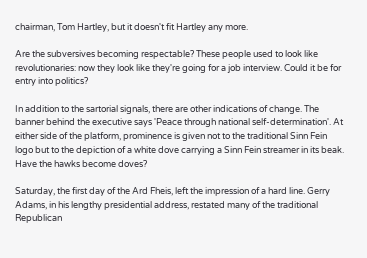chairman, Tom Hartley, but it doesn't fit Hartley any more.

Are the subversives becoming respectable? These people used to look like revolutionaries: now they look like they're going for a job interview. Could it be for entry into politics?

In addition to the sartorial signals, there are other indications of change. The banner behind the executive says 'Peace through national self-determination'. At either side of the platform, prominence is given not to the traditional Sinn Fein logo but to the depiction of a white dove carrying a Sinn Fein streamer in its beak. Have the hawks become doves?

Saturday, the first day of the Ard Fheis, left the impression of a hard line. Gerry Adams, in his lengthy presidential address, restated many of the traditional Republican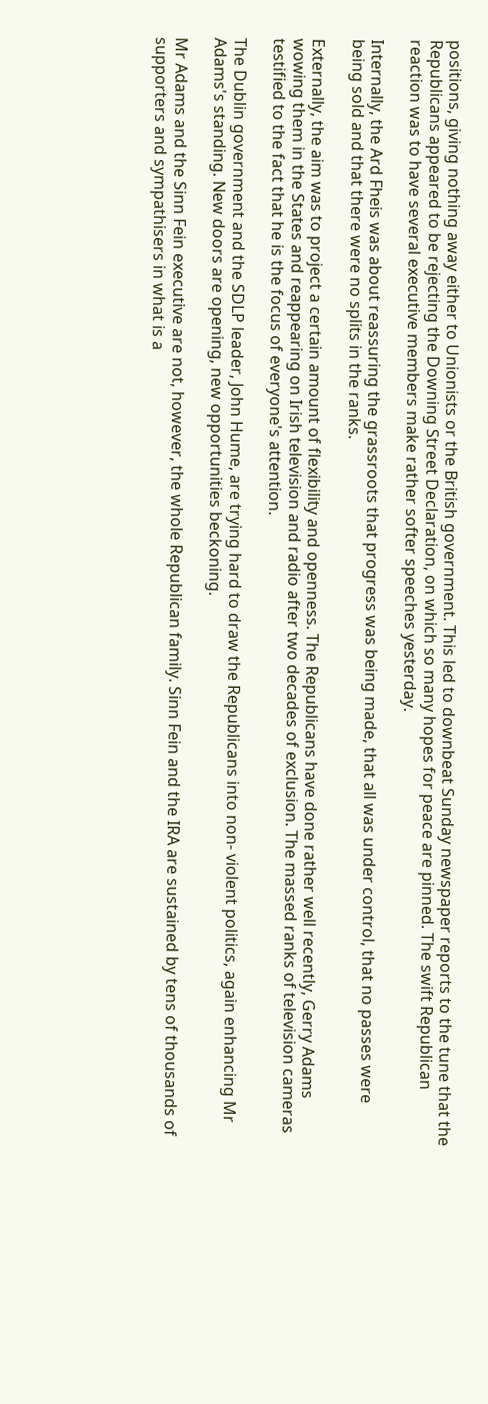positions, giving nothing away either to Unionists or the British government. This led to downbeat Sunday newspaper reports to the tune that the Republicans appeared to be rejecting the Downing Street Declaration, on which so many hopes for peace are pinned. The swift Republican reaction was to have several executive members make rather softer speeches yesterday.

Internally, the Ard Fheis was about reassuring the grassroots that progress was being made, that all was under control, that no passes were being sold and that there were no splits in the ranks.

Externally, the aim was to project a certain amount of flexibility and openness. The Republicans have done rather well recently, Gerry Adams wowing them in the States and reappearing on Irish television and radio after two decades of exclusion. The massed ranks of television cameras testified to the fact that he is the focus of everyone's attention.

The Dublin government and the SDLP leader, John Hume, are trying hard to draw the Republicans into non- violent politics, again enhancing Mr Adams's standing. New doors are opening, new opportunities beckoning.

Mr Adams and the Sinn Fein executive are not, however, the whole Republican family. Sinn Fein and the IRA are sustained by tens of thousands of supporters and sympathisers in what is a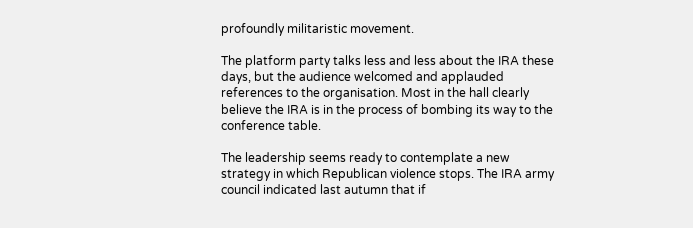profoundly militaristic movement.

The platform party talks less and less about the IRA these days, but the audience welcomed and applauded references to the organisation. Most in the hall clearly believe the IRA is in the process of bombing its way to the conference table.

The leadership seems ready to contemplate a new strategy in which Republican violence stops. The IRA army council indicated last autumn that if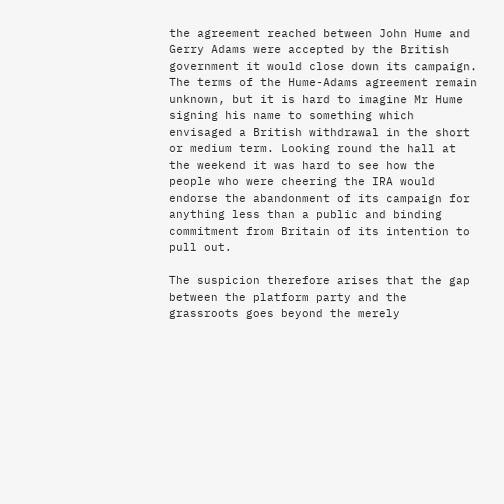the agreement reached between John Hume and Gerry Adams were accepted by the British government it would close down its campaign. The terms of the Hume-Adams agreement remain unknown, but it is hard to imagine Mr Hume signing his name to something which envisaged a British withdrawal in the short or medium term. Looking round the hall at the weekend it was hard to see how the people who were cheering the IRA would endorse the abandonment of its campaign for anything less than a public and binding commitment from Britain of its intention to pull out.

The suspicion therefore arises that the gap between the platform party and the grassroots goes beyond the merely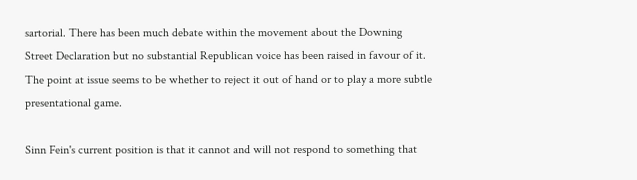sartorial. There has been much debate within the movement about the Downing Street Declaration but no substantial Republican voice has been raised in favour of it. The point at issue seems to be whether to reject it out of hand or to play a more subtle presentational game.

Sinn Fein's current position is that it cannot and will not respond to something that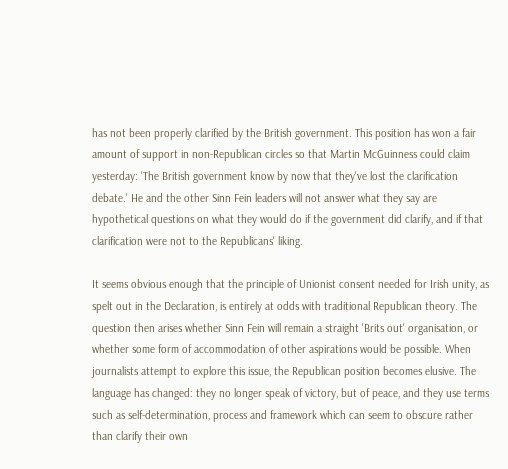has not been properly clarified by the British government. This position has won a fair amount of support in non-Republican circles so that Martin McGuinness could claim yesterday: 'The British government know by now that they've lost the clarification debate.' He and the other Sinn Fein leaders will not answer what they say are hypothetical questions on what they would do if the government did clarify, and if that clarification were not to the Republicans' liking.

It seems obvious enough that the principle of Unionist consent needed for Irish unity, as spelt out in the Declaration, is entirely at odds with traditional Republican theory. The question then arises whether Sinn Fein will remain a straight 'Brits out' organisation, or whether some form of accommodation of other aspirations would be possible. When journalists attempt to explore this issue, the Republican position becomes elusive. The language has changed: they no longer speak of victory, but of peace, and they use terms such as self-determination, process and framework which can seem to obscure rather than clarify their own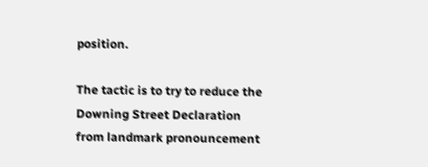position.

The tactic is to try to reduce the Downing Street Declaration from landmark pronouncement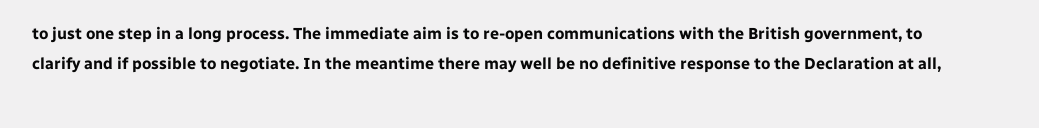to just one step in a long process. The immediate aim is to re-open communications with the British government, to clarify and if possible to negotiate. In the meantime there may well be no definitive response to the Declaration at all,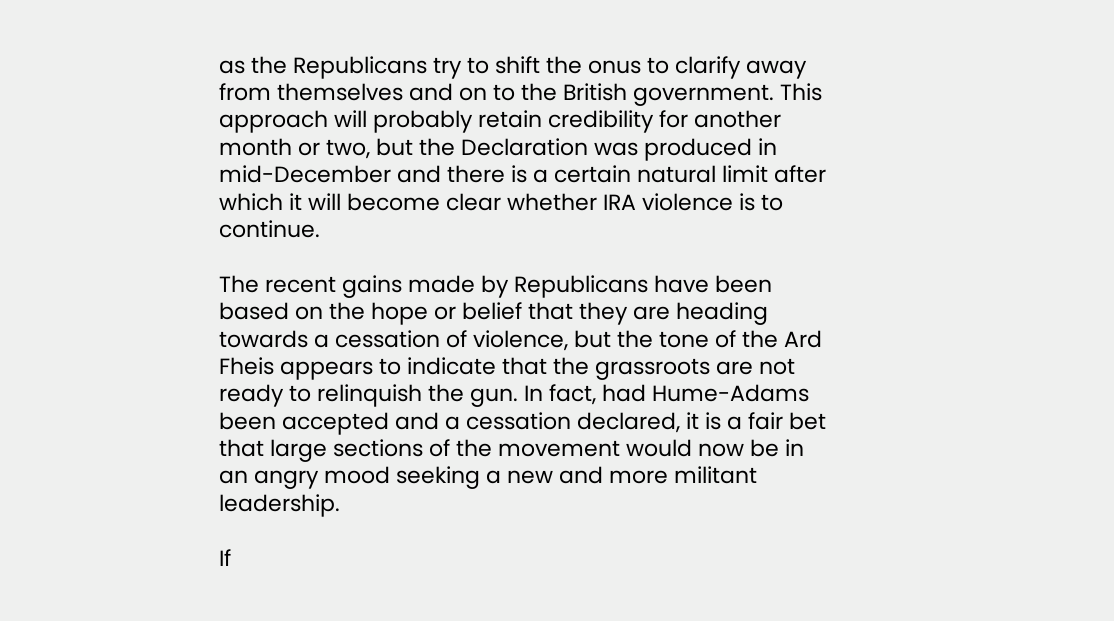as the Republicans try to shift the onus to clarify away from themselves and on to the British government. This approach will probably retain credibility for another month or two, but the Declaration was produced in mid-December and there is a certain natural limit after which it will become clear whether IRA violence is to continue.

The recent gains made by Republicans have been based on the hope or belief that they are heading towards a cessation of violence, but the tone of the Ard Fheis appears to indicate that the grassroots are not ready to relinquish the gun. In fact, had Hume-Adams been accepted and a cessation declared, it is a fair bet that large sections of the movement would now be in an angry mood seeking a new and more militant leadership.

If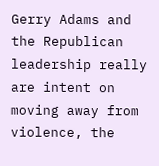Gerry Adams and the Republican leadership really are intent on moving away from violence, the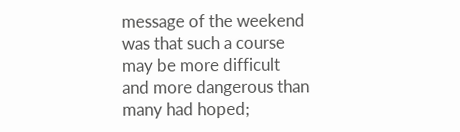message of the weekend was that such a course may be more difficult and more dangerous than many had hoped;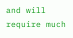and will require much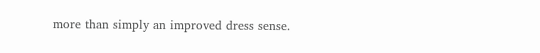more than simply an improved dress sense.